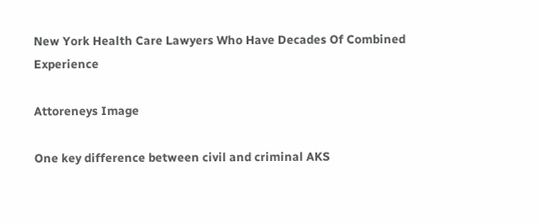New York Health Care Lawyers Who Have Decades Of Combined Experience

Attoreneys Image

One key difference between civil and criminal AKS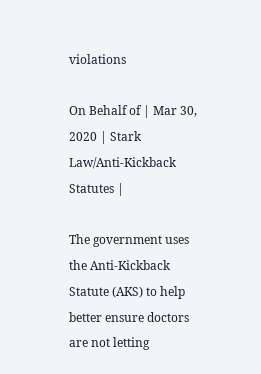violations

On Behalf of | Mar 30, 2020 | Stark Law/Anti-Kickback Statutes |

The government uses the Anti-Kickback Statute (AKS) to help better ensure doctors are not letting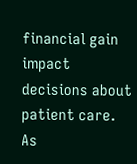financial gain impact decisions about patient care. As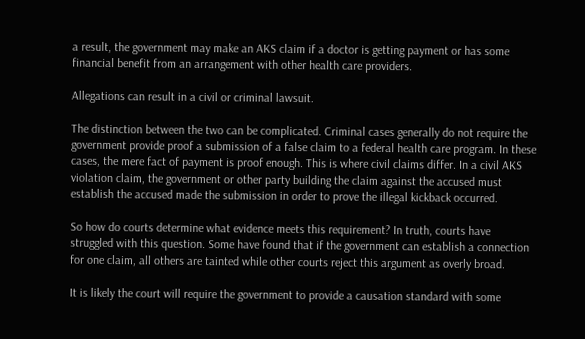a result, the government may make an AKS claim if a doctor is getting payment or has some financial benefit from an arrangement with other health care providers.

Allegations can result in a civil or criminal lawsuit.

The distinction between the two can be complicated. Criminal cases generally do not require the government provide proof a submission of a false claim to a federal health care program. In these cases, the mere fact of payment is proof enough. This is where civil claims differ. In a civil AKS violation claim, the government or other party building the claim against the accused must establish the accused made the submission in order to prove the illegal kickback occurred.

So how do courts determine what evidence meets this requirement? In truth, courts have struggled with this question. Some have found that if the government can establish a connection for one claim, all others are tainted while other courts reject this argument as overly broad.

It is likely the court will require the government to provide a causation standard with some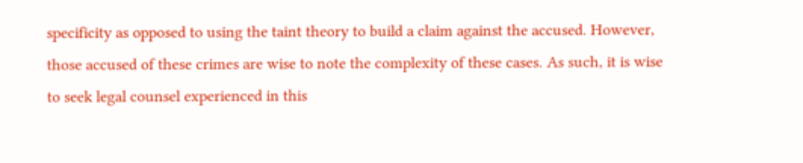specificity as opposed to using the taint theory to build a claim against the accused. However, those accused of these crimes are wise to note the complexity of these cases. As such, it is wise to seek legal counsel experienced in this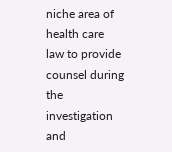niche area of health care law to provide counsel during the investigation and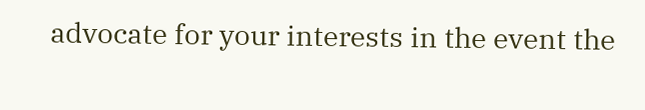advocate for your interests in the event the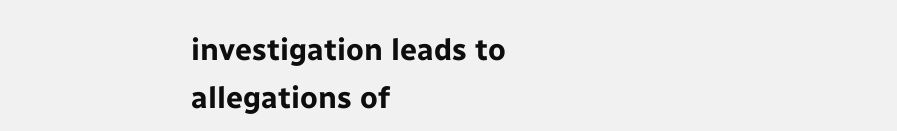investigation leads to allegations of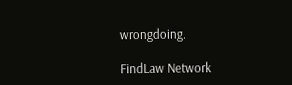wrongdoing.

FindLaw Network